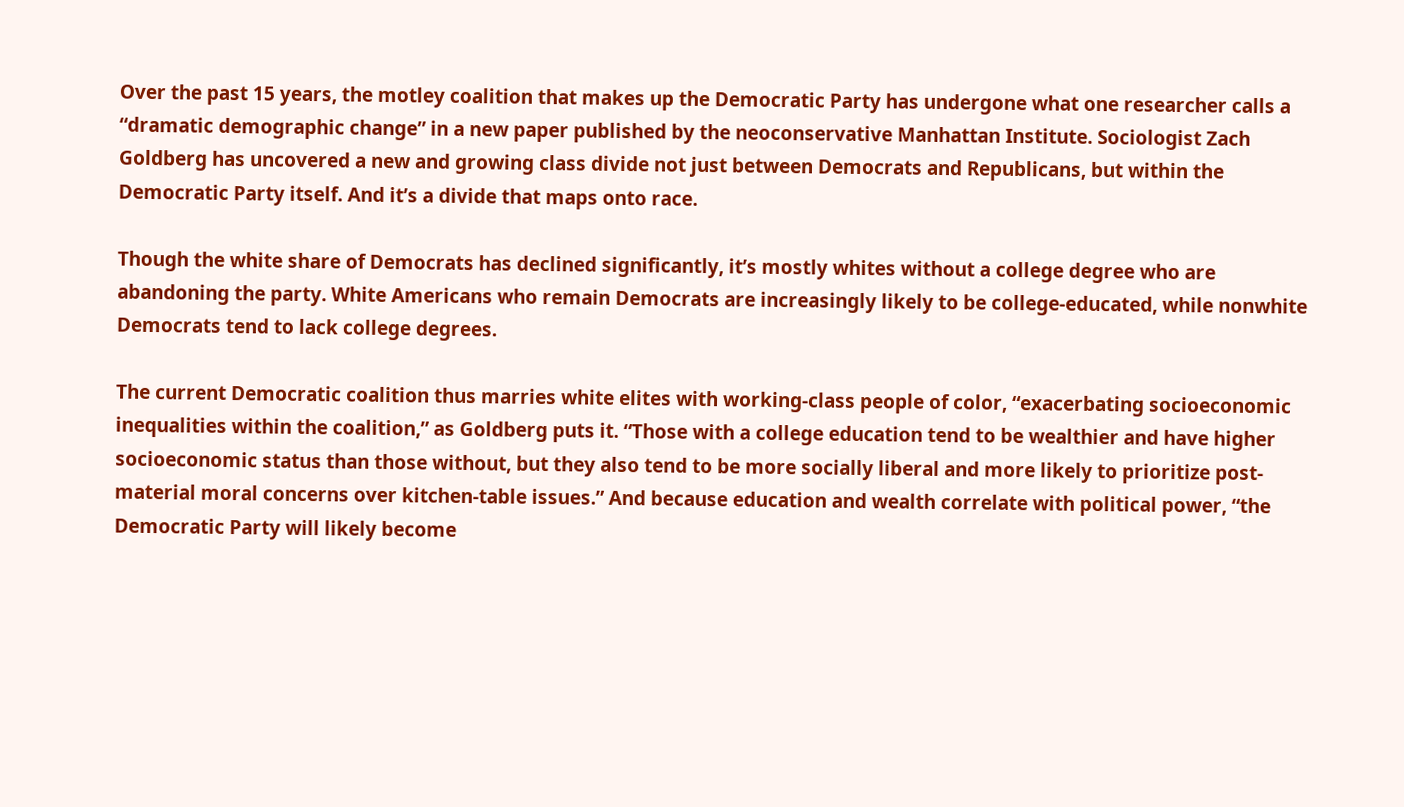Over the past 15 years, the motley coalition that makes up the Democratic Party has undergone what one researcher calls a “dramatic demographic change” in a new paper published by the neoconservative Manhattan Institute. Sociologist Zach Goldberg has uncovered a new and growing class divide not just between Democrats and Republicans, but within the Democratic Party itself. And it’s a divide that maps onto race.

Though the white share of Democrats has declined significantly, it’s mostly whites without a college degree who are abandoning the party. White Americans who remain Democrats are increasingly likely to be college-educated, while nonwhite Democrats tend to lack college degrees.

The current Democratic coalition thus marries white elites with working-class people of color, “exacerbating socioeconomic inequalities within the coalition,” as Goldberg puts it. “Those with a college education tend to be wealthier and have higher socioeconomic status than those without, but they also tend to be more socially liberal and more likely to prioritize post-material moral concerns over kitchen-table issues.” And because education and wealth correlate with political power, “the Democratic Party will likely become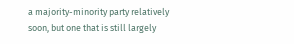a majority-minority party relatively soon, but one that is still largely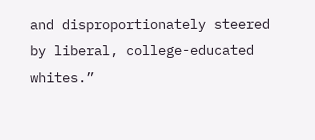and disproportionately steered by liberal, college-educated whites.”